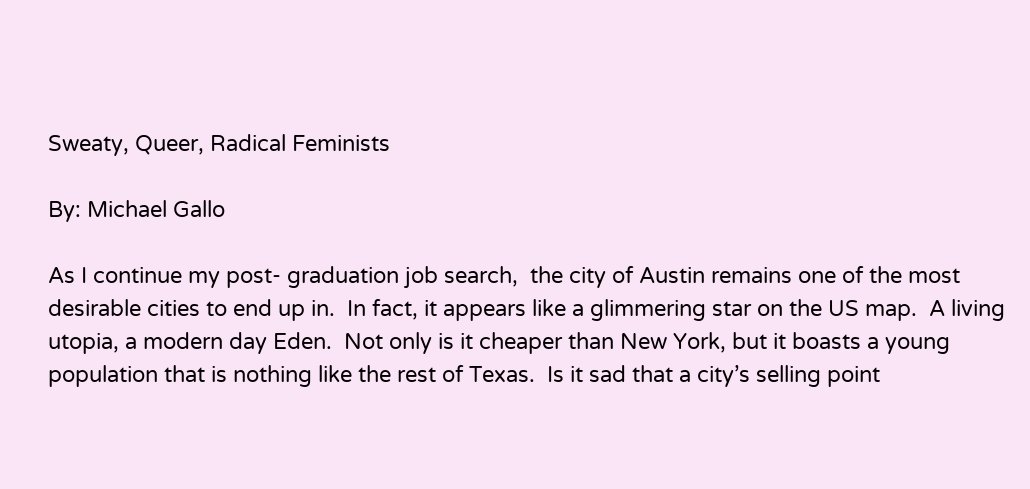Sweaty, Queer, Radical Feminists

By: Michael Gallo

As I continue my post- graduation job search,  the city of Austin remains one of the most desirable cities to end up in.  In fact, it appears like a glimmering star on the US map.  A living utopia, a modern day Eden.  Not only is it cheaper than New York, but it boasts a young population that is nothing like the rest of Texas.  Is it sad that a city’s selling point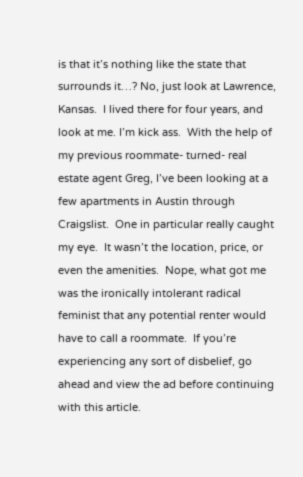is that it’s nothing like the state that surrounds it…? No, just look at Lawrence, Kansas.  I lived there for four years, and look at me. I’m kick ass.  With the help of my previous roommate- turned- real estate agent Greg, I’ve been looking at a few apartments in Austin through Craigslist.  One in particular really caught my eye.  It wasn’t the location, price, or even the amenities.  Nope, what got me was the ironically intolerant radical feminist that any potential renter would have to call a roommate.  If you’re experiencing any sort of disbelief, go ahead and view the ad before continuing with this article.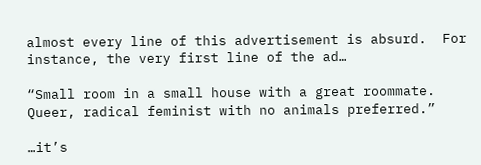almost every line of this advertisement is absurd.  For instance, the very first line of the ad…

“Small room in a small house with a great roommate. Queer, radical feminist with no animals preferred.”

…it’s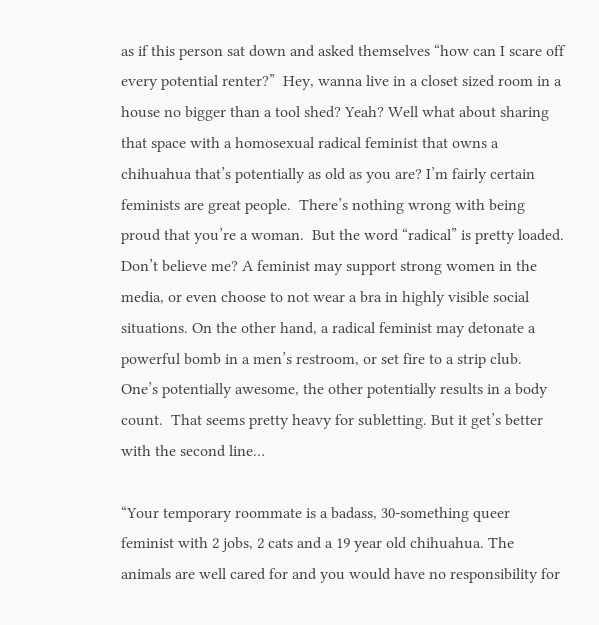as if this person sat down and asked themselves “how can I scare off every potential renter?”  Hey, wanna live in a closet sized room in a house no bigger than a tool shed? Yeah? Well what about sharing that space with a homosexual radical feminist that owns a chihuahua that’s potentially as old as you are? I’m fairly certain feminists are great people.  There’s nothing wrong with being proud that you’re a woman.  But the word “radical” is pretty loaded.  Don’t believe me? A feminist may support strong women in the media, or even choose to not wear a bra in highly visible social situations. On the other hand, a radical feminist may detonate a powerful bomb in a men’s restroom, or set fire to a strip club.  One’s potentially awesome, the other potentially results in a body count.  That seems pretty heavy for subletting. But it get’s better with the second line…

“Your temporary roommate is a badass, 30-something queer feminist with 2 jobs, 2 cats and a 19 year old chihuahua. The animals are well cared for and you would have no responsibility for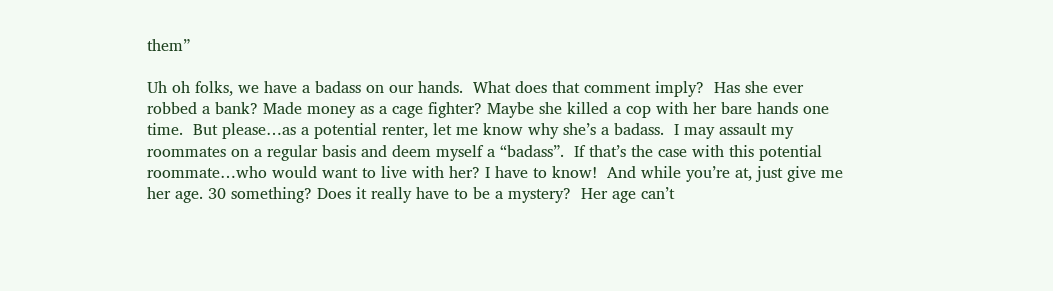them”

Uh oh folks, we have a badass on our hands.  What does that comment imply?  Has she ever robbed a bank? Made money as a cage fighter? Maybe she killed a cop with her bare hands one time.  But please…as a potential renter, let me know why she’s a badass.  I may assault my roommates on a regular basis and deem myself a “badass”.  If that’s the case with this potential roommate…who would want to live with her? I have to know!  And while you’re at, just give me her age. 30 something? Does it really have to be a mystery?  Her age can’t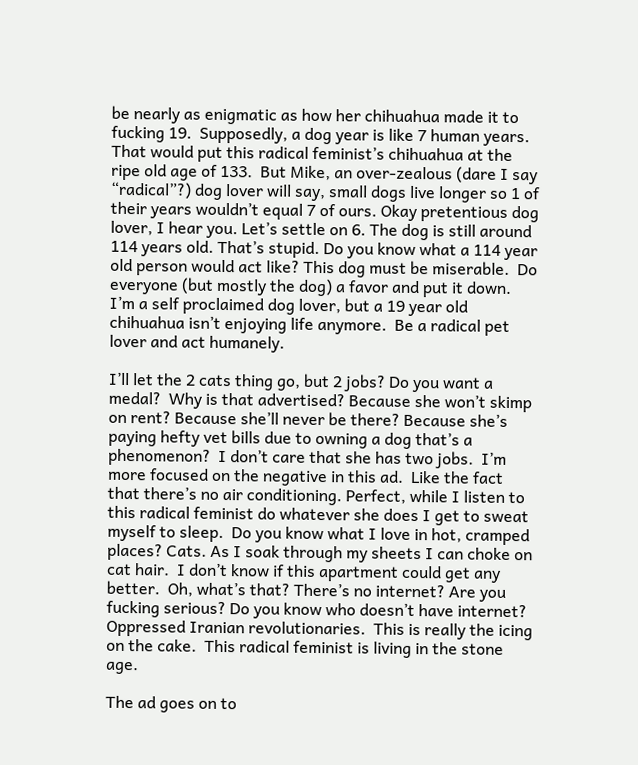be nearly as enigmatic as how her chihuahua made it to fucking 19.  Supposedly, a dog year is like 7 human years.  That would put this radical feminist’s chihuahua at the ripe old age of 133.  But Mike, an over-zealous (dare I say “radical”?) dog lover will say, small dogs live longer so 1 of their years wouldn’t equal 7 of ours. Okay pretentious dog lover, I hear you. Let’s settle on 6. The dog is still around 114 years old. That’s stupid. Do you know what a 114 year old person would act like? This dog must be miserable.  Do everyone (but mostly the dog) a favor and put it down.  I’m a self proclaimed dog lover, but a 19 year old chihuahua isn’t enjoying life anymore.  Be a radical pet lover and act humanely.

I’ll let the 2 cats thing go, but 2 jobs? Do you want a medal?  Why is that advertised? Because she won’t skimp on rent? Because she’ll never be there? Because she’s paying hefty vet bills due to owning a dog that’s a phenomenon?  I don’t care that she has two jobs.  I’m more focused on the negative in this ad.  Like the fact that there’s no air conditioning. Perfect, while I listen to this radical feminist do whatever she does I get to sweat myself to sleep.  Do you know what I love in hot, cramped places? Cats. As I soak through my sheets I can choke on cat hair.  I don’t know if this apartment could get any better.  Oh, what’s that? There’s no internet? Are you fucking serious? Do you know who doesn’t have internet? Oppressed Iranian revolutionaries.  This is really the icing on the cake.  This radical feminist is living in the stone age.

The ad goes on to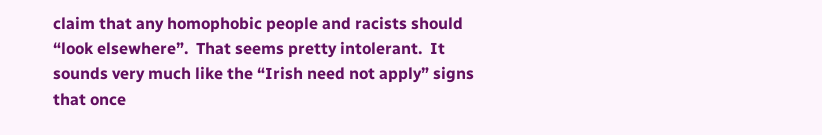claim that any homophobic people and racists should “look elsewhere”.  That seems pretty intolerant.  It sounds very much like the “Irish need not apply” signs that once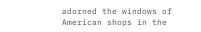adorned the windows of American shops in the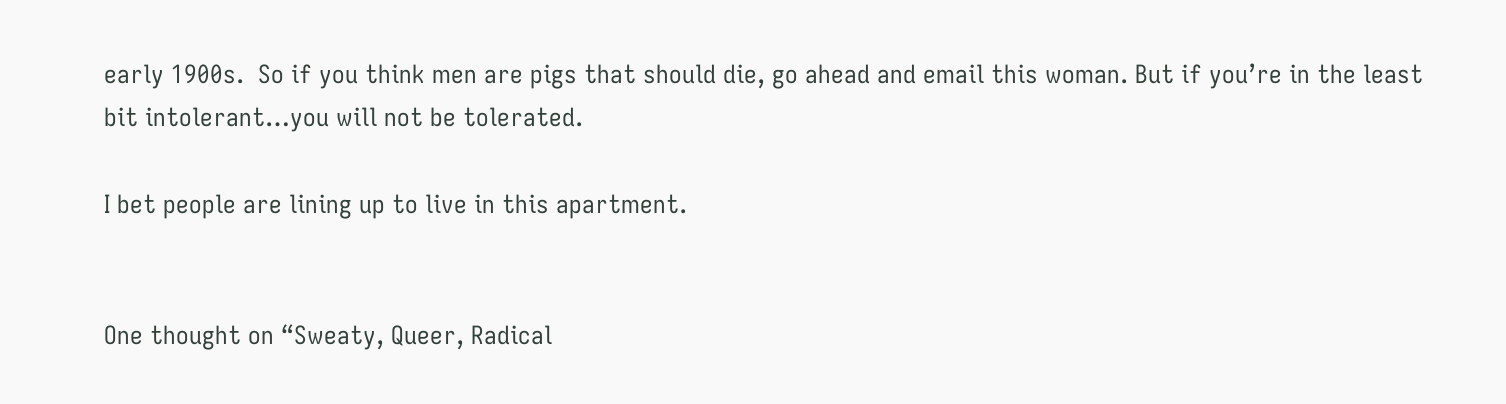early 1900s.  So if you think men are pigs that should die, go ahead and email this woman. But if you’re in the least bit intolerant…you will not be tolerated.

I bet people are lining up to live in this apartment.


One thought on “Sweaty, Queer, Radical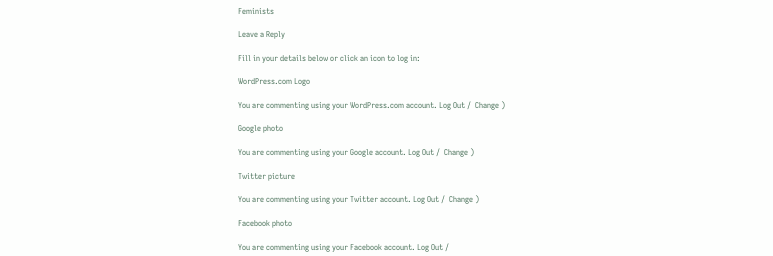Feminists

Leave a Reply

Fill in your details below or click an icon to log in:

WordPress.com Logo

You are commenting using your WordPress.com account. Log Out /  Change )

Google photo

You are commenting using your Google account. Log Out /  Change )

Twitter picture

You are commenting using your Twitter account. Log Out /  Change )

Facebook photo

You are commenting using your Facebook account. Log Out /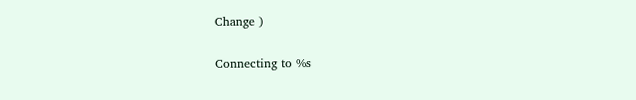Change )

Connecting to %s